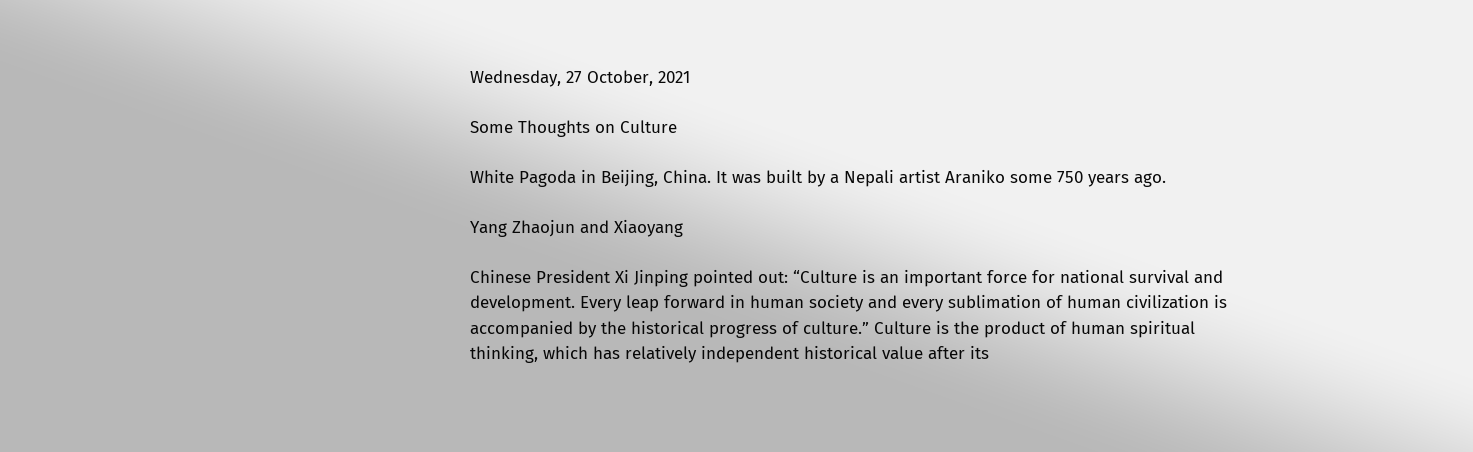Wednesday, 27 October, 2021

Some Thoughts on Culture

White Pagoda in Beijing, China. It was built by a Nepali artist Araniko some 750 years ago.

Yang Zhaojun and Xiaoyang

Chinese President Xi Jinping pointed out: “Culture is an important force for national survival and development. Every leap forward in human society and every sublimation of human civilization is accompanied by the historical progress of culture.” Culture is the product of human spiritual thinking, which has relatively independent historical value after its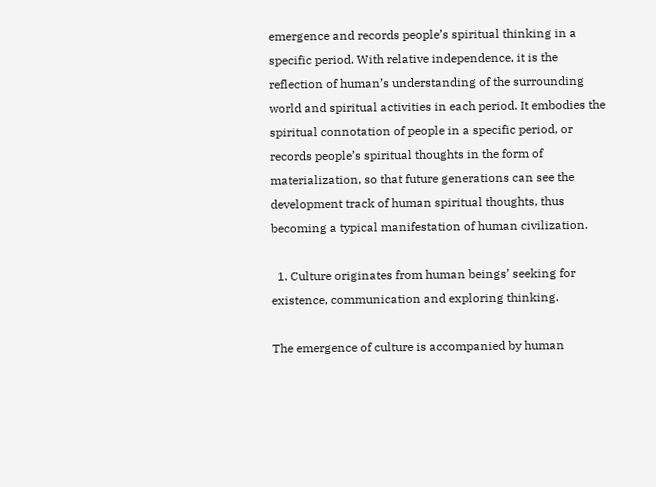emergence and records people’s spiritual thinking in a specific period. With relative independence, it is the reflection of human’s understanding of the surrounding world and spiritual activities in each period. It embodies the spiritual connotation of people in a specific period, or records people’s spiritual thoughts in the form of materialization, so that future generations can see the development track of human spiritual thoughts, thus becoming a typical manifestation of human civilization.

  1. Culture originates from human beings’ seeking for existence, communication and exploring thinking.

The emergence of culture is accompanied by human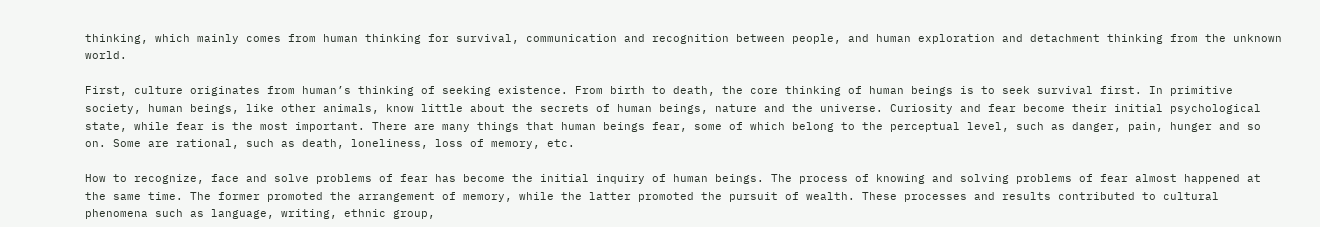thinking, which mainly comes from human thinking for survival, communication and recognition between people, and human exploration and detachment thinking from the unknown world.

First, culture originates from human’s thinking of seeking existence. From birth to death, the core thinking of human beings is to seek survival first. In primitive society, human beings, like other animals, know little about the secrets of human beings, nature and the universe. Curiosity and fear become their initial psychological state, while fear is the most important. There are many things that human beings fear, some of which belong to the perceptual level, such as danger, pain, hunger and so on. Some are rational, such as death, loneliness, loss of memory, etc.

How to recognize, face and solve problems of fear has become the initial inquiry of human beings. The process of knowing and solving problems of fear almost happened at the same time. The former promoted the arrangement of memory, while the latter promoted the pursuit of wealth. These processes and results contributed to cultural phenomena such as language, writing, ethnic group,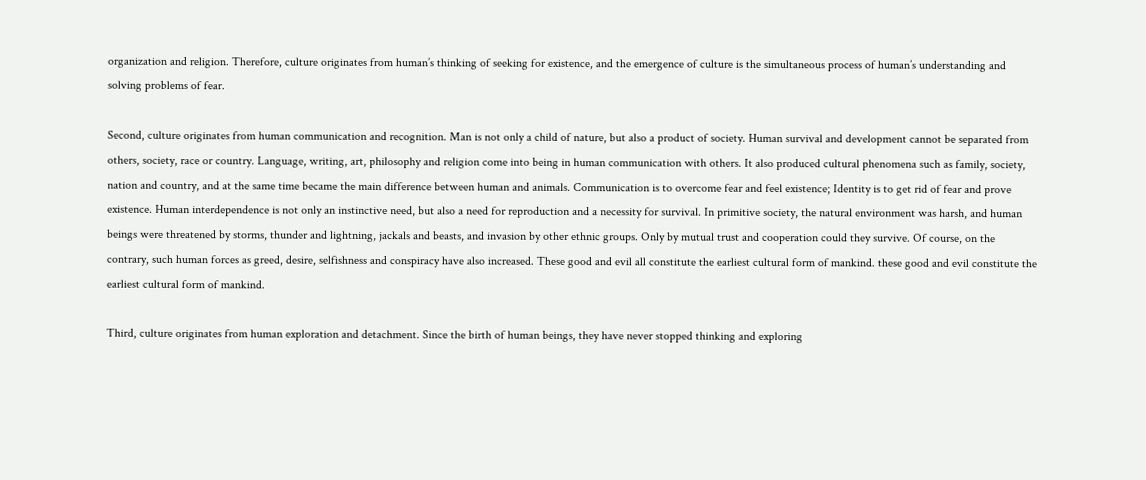organization and religion. Therefore, culture originates from human’s thinking of seeking for existence, and the emergence of culture is the simultaneous process of human’s understanding and solving problems of fear.

Second, culture originates from human communication and recognition. Man is not only a child of nature, but also a product of society. Human survival and development cannot be separated from others, society, race or country. Language, writing, art, philosophy and religion come into being in human communication with others. It also produced cultural phenomena such as family, society, nation and country, and at the same time became the main difference between human and animals. Communication is to overcome fear and feel existence; Identity is to get rid of fear and prove existence. Human interdependence is not only an instinctive need, but also a need for reproduction and a necessity for survival. In primitive society, the natural environment was harsh, and human beings were threatened by storms, thunder and lightning, jackals and beasts, and invasion by other ethnic groups. Only by mutual trust and cooperation could they survive. Of course, on the contrary, such human forces as greed, desire, selfishness and conspiracy have also increased. These good and evil all constitute the earliest cultural form of mankind. these good and evil constitute the earliest cultural form of mankind.

Third, culture originates from human exploration and detachment. Since the birth of human beings, they have never stopped thinking and exploring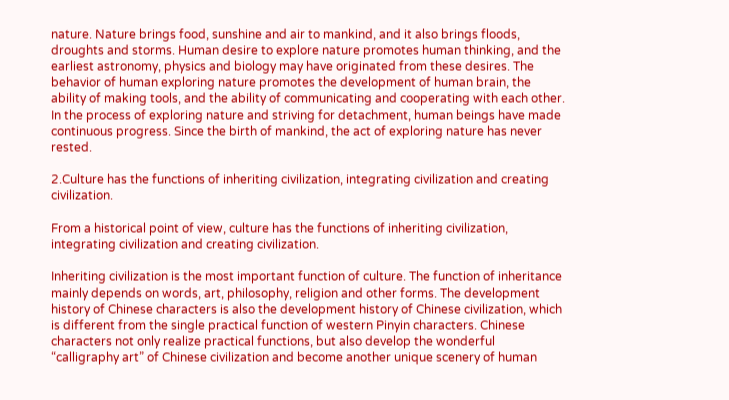nature. Nature brings food, sunshine and air to mankind, and it also brings floods, droughts and storms. Human desire to explore nature promotes human thinking, and the earliest astronomy, physics and biology may have originated from these desires. The behavior of human exploring nature promotes the development of human brain, the ability of making tools, and the ability of communicating and cooperating with each other. In the process of exploring nature and striving for detachment, human beings have made continuous progress. Since the birth of mankind, the act of exploring nature has never rested.

2.Culture has the functions of inheriting civilization, integrating civilization and creating civilization.

From a historical point of view, culture has the functions of inheriting civilization, integrating civilization and creating civilization.

Inheriting civilization is the most important function of culture. The function of inheritance mainly depends on words, art, philosophy, religion and other forms. The development history of Chinese characters is also the development history of Chinese civilization, which is different from the single practical function of western Pinyin characters. Chinese characters not only realize practical functions, but also develop the wonderful “calligraphy art” of Chinese civilization and become another unique scenery of human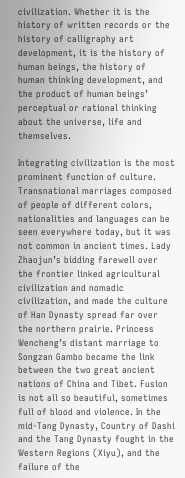civilization. Whether it is the history of written records or the history of calligraphy art development, it is the history of human beings, the history of human thinking development, and the product of human beings’ perceptual or rational thinking about the universe, life and themselves.

Integrating civilization is the most prominent function of culture. Transnational marriages composed of people of different colors, nationalities and languages can be seen everywhere today, but it was not common in ancient times. Lady Zhaojun’s bidding farewell over the frontier linked agricultural civilization and nomadic civilization, and made the culture of Han Dynasty spread far over the northern prairie. Princess Wencheng’s distant marriage to Songzan Gambo became the link between the two great ancient nations of China and Tibet. Fusion is not all so beautiful, sometimes full of blood and violence. In the mid-Tang Dynasty, Country of Dashi and the Tang Dynasty fought in the Western Regions (Xiyu), and the failure of the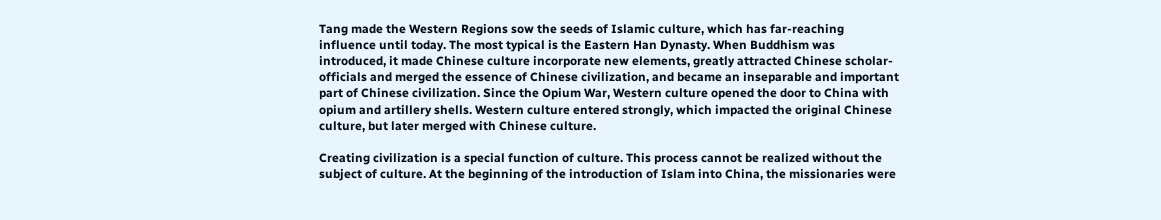Tang made the Western Regions sow the seeds of Islamic culture, which has far-reaching influence until today. The most typical is the Eastern Han Dynasty. When Buddhism was introduced, it made Chinese culture incorporate new elements, greatly attracted Chinese scholar-officials and merged the essence of Chinese civilization, and became an inseparable and important part of Chinese civilization. Since the Opium War, Western culture opened the door to China with opium and artillery shells. Western culture entered strongly, which impacted the original Chinese culture, but later merged with Chinese culture.

Creating civilization is a special function of culture. This process cannot be realized without the subject of culture. At the beginning of the introduction of Islam into China, the missionaries were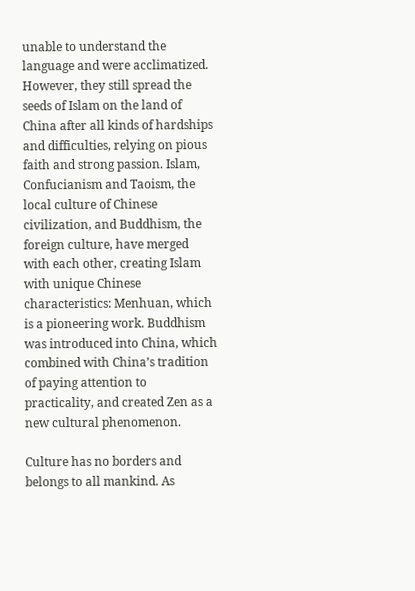unable to understand the language and were acclimatized. However, they still spread the seeds of Islam on the land of China after all kinds of hardships and difficulties, relying on pious faith and strong passion. Islam, Confucianism and Taoism, the local culture of Chinese civilization, and Buddhism, the foreign culture, have merged with each other, creating Islam with unique Chinese characteristics: Menhuan, which is a pioneering work. Buddhism was introduced into China, which combined with China’s tradition of paying attention to practicality, and created Zen as a new cultural phenomenon.

Culture has no borders and belongs to all mankind. As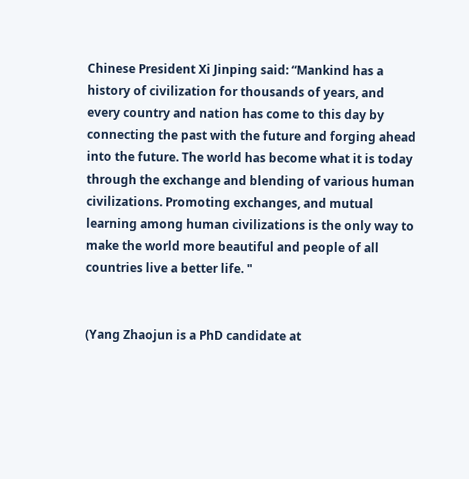Chinese President Xi Jinping said: “Mankind has a history of civilization for thousands of years, and every country and nation has come to this day by connecting the past with the future and forging ahead into the future. The world has become what it is today through the exchange and blending of various human civilizations. Promoting exchanges, and mutual learning among human civilizations is the only way to make the world more beautiful and people of all countries live a better life. "


(Yang Zhaojun is a PhD candidate at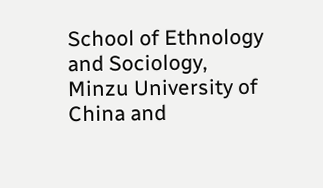School of Ethnology and Sociology, Minzu University of China and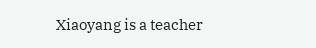Xiaoyang is a teacher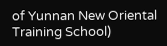of Yunnan New Oriental Training School)